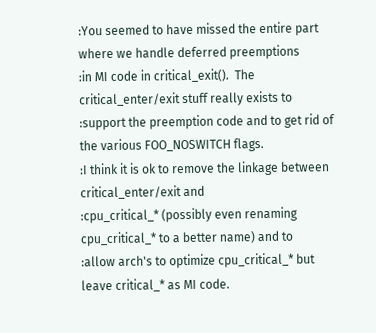:You seemed to have missed the entire part where we handle deferred preemptions
:in MI code in critical_exit().  The critical_enter/exit stuff really exists to
:support the preemption code and to get rid of the various FOO_NOSWITCH flags.
:I think it is ok to remove the linkage between critical_enter/exit and
:cpu_critical_* (possibly even renaming cpu_critical_* to a better name) and to
:allow arch's to optimize cpu_critical_* but leave critical_* as MI code.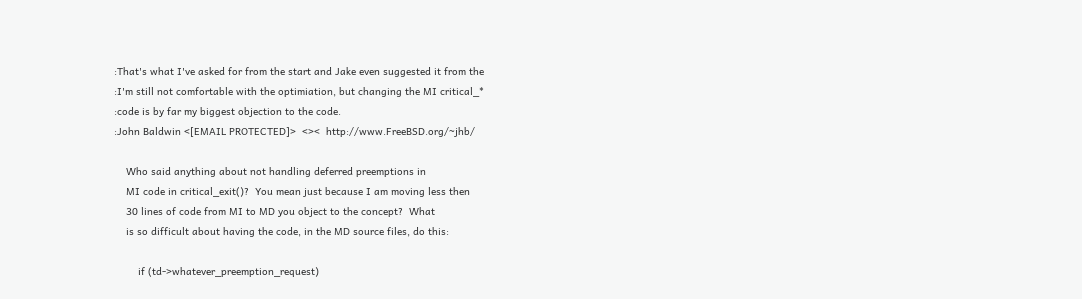:That's what I've asked for from the start and Jake even suggested it from the
:I'm still not comfortable with the optimiation, but changing the MI critical_*
:code is by far my biggest objection to the code.
:John Baldwin <[EMAIL PROTECTED]>  <><  http://www.FreeBSD.org/~jhb/

    Who said anything about not handling deferred preemptions in
    MI code in critical_exit()?  You mean just because I am moving less then
    30 lines of code from MI to MD you object to the concept?  What
    is so difficult about having the code, in the MD source files, do this:

        if (td->whatever_preemption_request)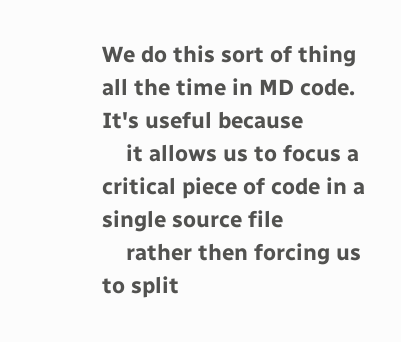We do this sort of thing all the time in MD code.  It's useful because
    it allows us to focus a critical piece of code in a single source file
    rather then forcing us to split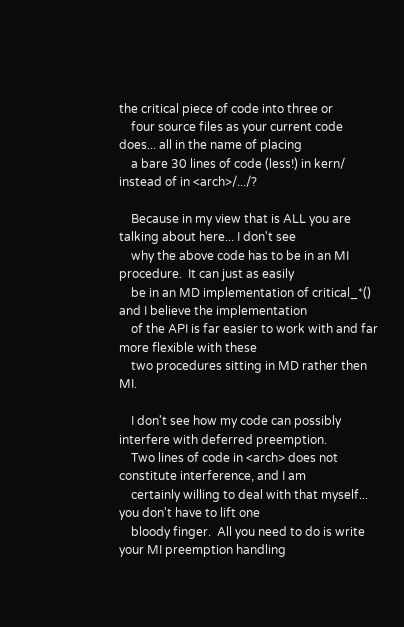the critical piece of code into three or
    four source files as your current code does... all in the name of placing
    a bare 30 lines of code (less!) in kern/ instead of in <arch>/.../?

    Because in my view that is ALL you are talking about here... I don't see
    why the above code has to be in an MI procedure.  It can just as easily
    be in an MD implementation of critical_*() and I believe the implementation
    of the API is far easier to work with and far more flexible with these
    two procedures sitting in MD rather then MI.

    I don't see how my code can possibly interfere with deferred preemption.
    Two lines of code in <arch> does not constitute interference, and I am
    certainly willing to deal with that myself... you don't have to lift one
    bloody finger.  All you need to do is write your MI preemption handling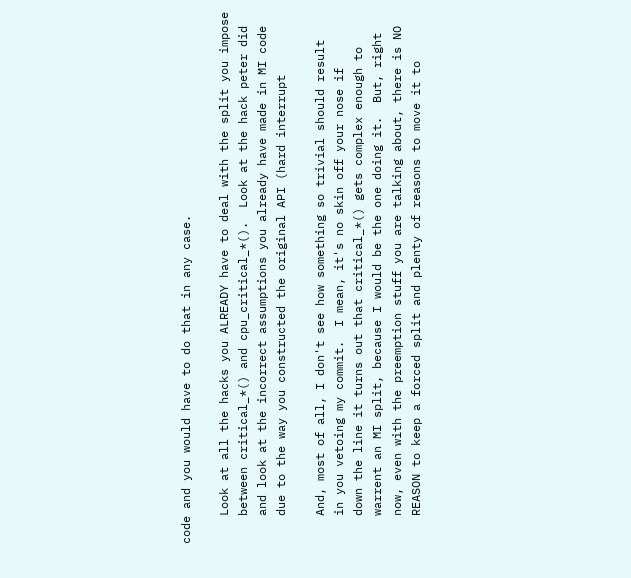code and you would have to do that in any case.

    Look at all the hacks you ALREADY have to deal with the split you impose
    between critical_*() and cpu_critical_*().  Look at the hack peter did
    and look at the incorrect assumptions you already have made in MI code
    due to the way you constructed the original API (hard interrupt

    And, most of all, I don't see how something so trivial should result
    in you vetoing my commit.  I mean, it's no skin off your nose if
    down the line it turns out that critical_*() gets complex enough to
    warrent an MI split, because I would be the one doing it.  But, right
    now, even with the preemption stuff you are talking about, there is NO
    REASON to keep a forced split and plenty of reasons to move it to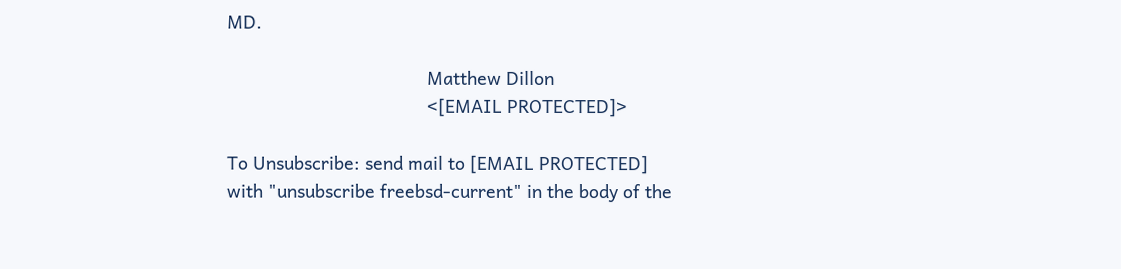MD.

                                        Matthew Dillon
                                        <[EMAIL PROTECTED]>

To Unsubscribe: send mail to [EMAIL PROTECTED]
with "unsubscribe freebsd-current" in the body of the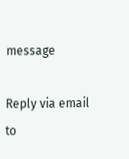message

Reply via email to